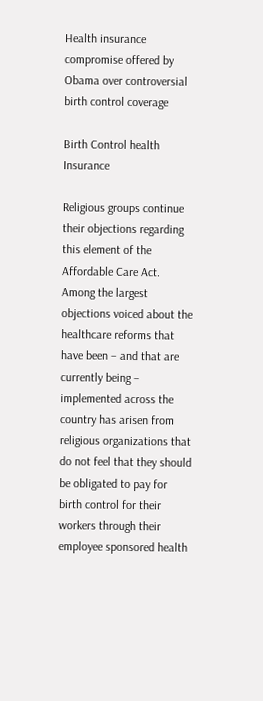Health insurance compromise offered by Obama over controversial birth control coverage

Birth Control health Insurance

Religious groups continue their objections regarding this element of the Affordable Care Act. Among the largest objections voiced about the healthcare reforms that have been – and that are currently being – implemented across the country has arisen from religious organizations that do not feel that they should be obligated to pay for birth control for their workers through their employee sponsored health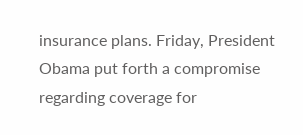insurance plans. Friday, President Obama put forth a compromise regarding coverage for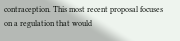contraception. This most recent proposal focuses on a regulation that would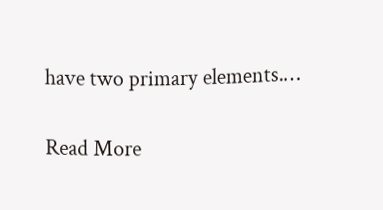have two primary elements.…

Read More